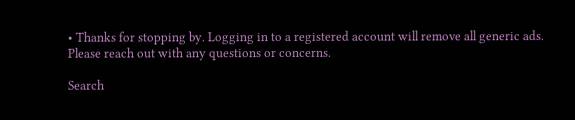• Thanks for stopping by. Logging in to a registered account will remove all generic ads. Please reach out with any questions or concerns.

Search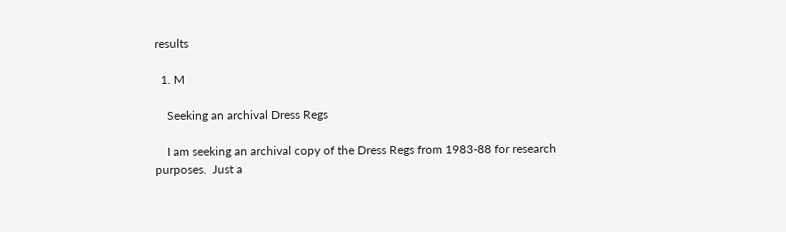results

  1. M

    Seeking an archival Dress Regs

    I am seeking an archival copy of the Dress Regs from 1983-88 for research purposes.  Just a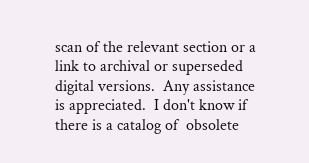scan of the relevant section or a link to archival or superseded digital versions.  Any assistance is appreciated.  I don't know if there is a catalog of  obsolete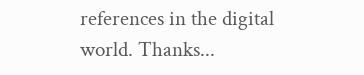references in the digital world. Thanks...